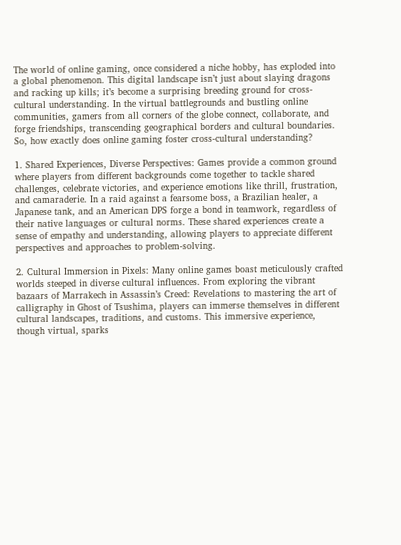The world of online gaming, once considered a niche hobby, has exploded into a global phenomenon. This digital landscape isn’t just about slaying dragons and racking up kills; it’s become a surprising breeding ground for cross-cultural understanding. In the virtual battlegrounds and bustling online communities, gamers from all corners of the globe connect, collaborate, and forge friendships, transcending geographical borders and cultural boundaries. So, how exactly does online gaming foster cross-cultural understanding?

1. Shared Experiences, Diverse Perspectives: Games provide a common ground where players from different backgrounds come together to tackle shared challenges, celebrate victories, and experience emotions like thrill, frustration, and camaraderie. In a raid against a fearsome boss, a Brazilian healer, a Japanese tank, and an American DPS forge a bond in teamwork, regardless of their native languages or cultural norms. These shared experiences create a sense of empathy and understanding, allowing players to appreciate different perspectives and approaches to problem-solving.

2. Cultural Immersion in Pixels: Many online games boast meticulously crafted worlds steeped in diverse cultural influences. From exploring the vibrant bazaars of Marrakech in Assassin’s Creed: Revelations to mastering the art of calligraphy in Ghost of Tsushima, players can immerse themselves in different cultural landscapes, traditions, and customs. This immersive experience, though virtual, sparks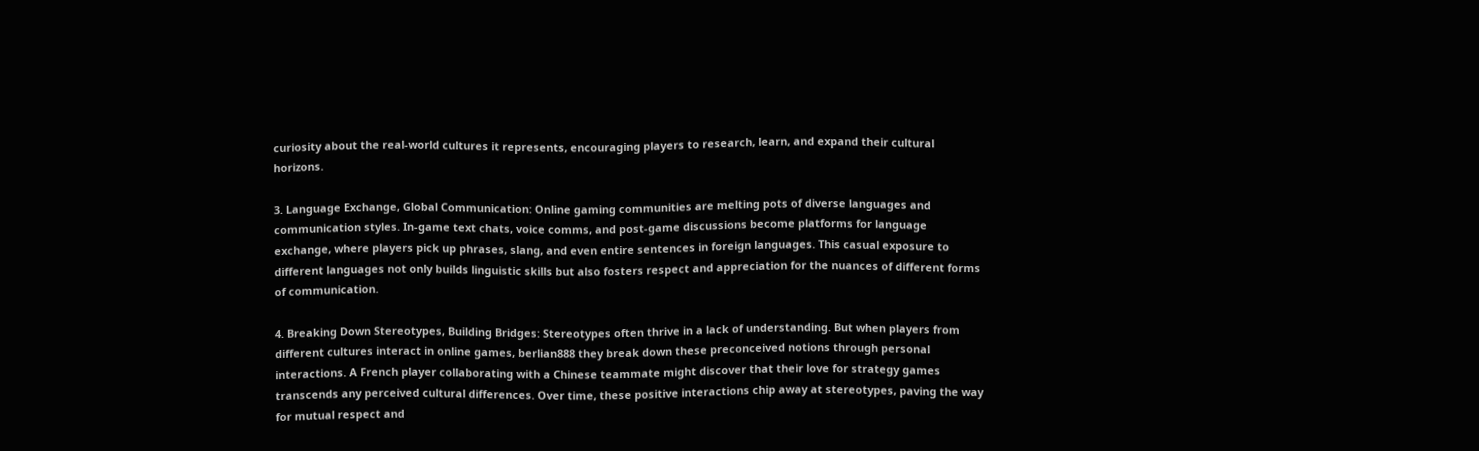curiosity about the real-world cultures it represents, encouraging players to research, learn, and expand their cultural horizons.

3. Language Exchange, Global Communication: Online gaming communities are melting pots of diverse languages and communication styles. In-game text chats, voice comms, and post-game discussions become platforms for language exchange, where players pick up phrases, slang, and even entire sentences in foreign languages. This casual exposure to different languages not only builds linguistic skills but also fosters respect and appreciation for the nuances of different forms of communication.

4. Breaking Down Stereotypes, Building Bridges: Stereotypes often thrive in a lack of understanding. But when players from different cultures interact in online games, berlian888 they break down these preconceived notions through personal interactions. A French player collaborating with a Chinese teammate might discover that their love for strategy games transcends any perceived cultural differences. Over time, these positive interactions chip away at stereotypes, paving the way for mutual respect and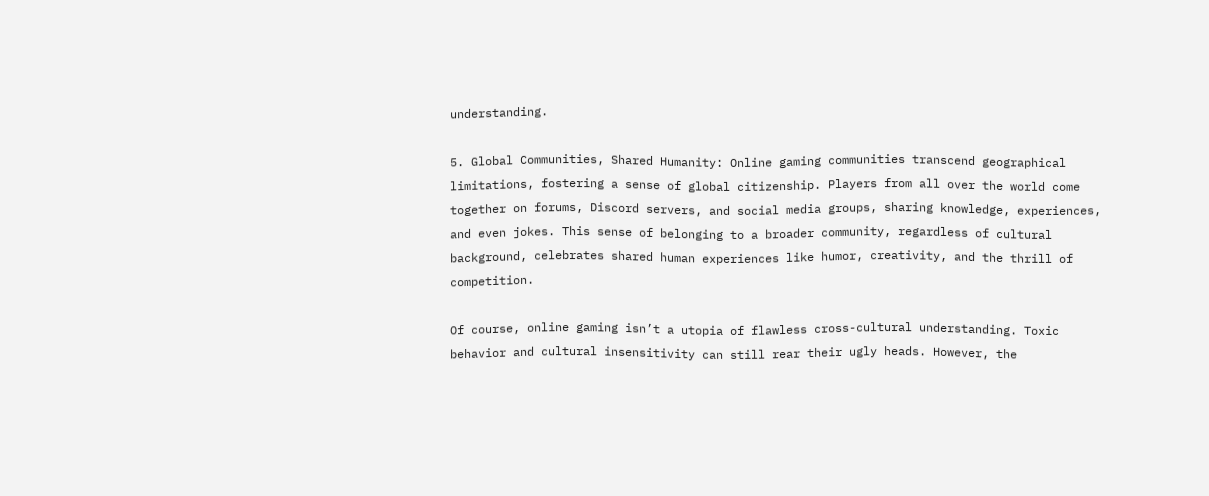understanding.

5. Global Communities, Shared Humanity: Online gaming communities transcend geographical limitations, fostering a sense of global citizenship. Players from all over the world come together on forums, Discord servers, and social media groups, sharing knowledge, experiences, and even jokes. This sense of belonging to a broader community, regardless of cultural background, celebrates shared human experiences like humor, creativity, and the thrill of competition.

Of course, online gaming isn’t a utopia of flawless cross-cultural understanding. Toxic behavior and cultural insensitivity can still rear their ugly heads. However, the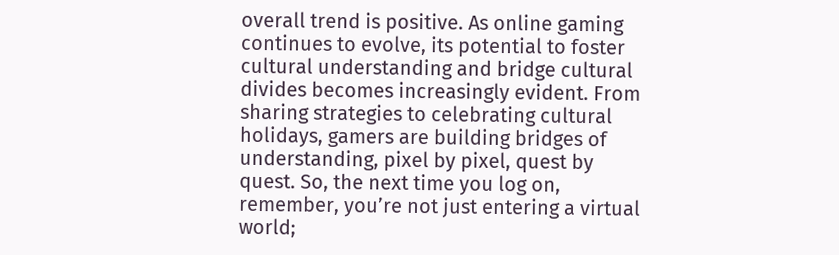overall trend is positive. As online gaming continues to evolve, its potential to foster cultural understanding and bridge cultural divides becomes increasingly evident. From sharing strategies to celebrating cultural holidays, gamers are building bridges of understanding, pixel by pixel, quest by quest. So, the next time you log on, remember, you’re not just entering a virtual world;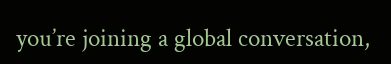you’re joining a global conversation,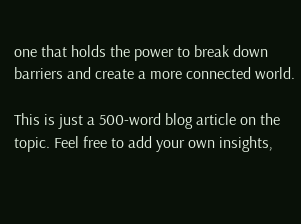one that holds the power to break down barriers and create a more connected world.

This is just a 500-word blog article on the topic. Feel free to add your own insights,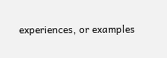experiences, or examples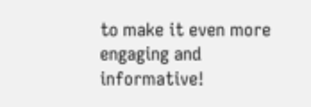to make it even more engaging and informative!